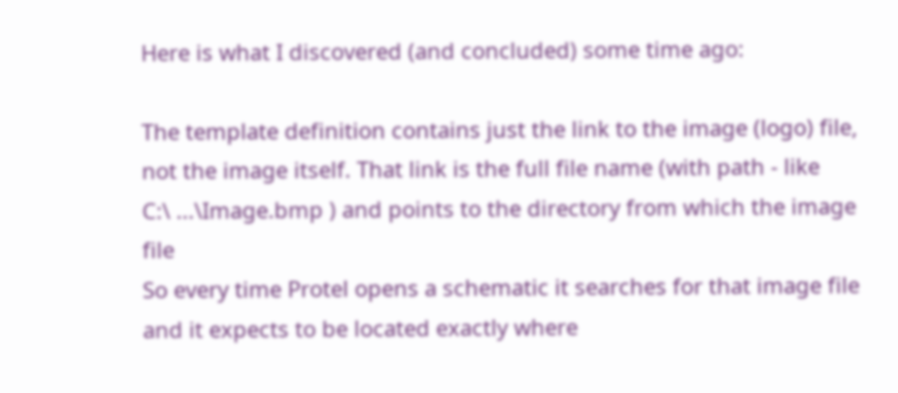Here is what I discovered (and concluded) some time ago:

The template definition contains just the link to the image (logo) file,
not the image itself. That link is the full file name (with path - like
C:\ ...\Image.bmp ) and points to the directory from which the image file
So every time Protel opens a schematic it searches for that image file
and it expects to be located exactly where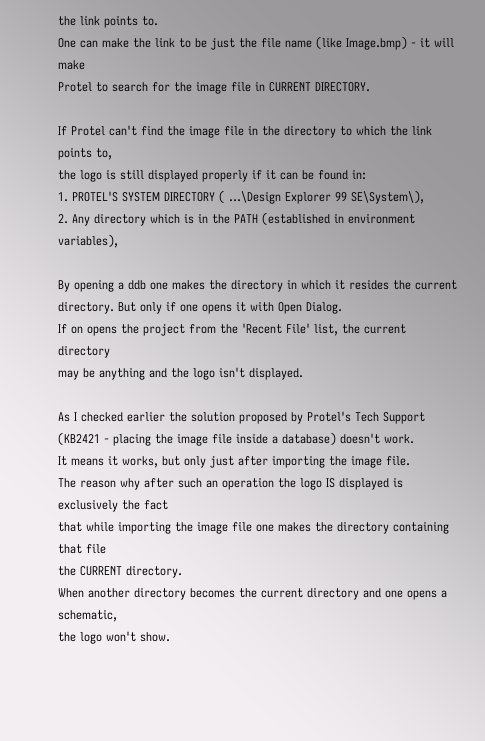the link points to.
One can make the link to be just the file name (like Image.bmp) - it will make
Protel to search for the image file in CURRENT DIRECTORY.

If Protel can't find the image file in the directory to which the link points to,
the logo is still displayed properly if it can be found in:
1. PROTEL'S SYSTEM DIRECTORY ( ...\Design Explorer 99 SE\System\),
2. Any directory which is in the PATH (established in environment variables),

By opening a ddb one makes the directory in which it resides the current
directory. But only if one opens it with Open Dialog.
If on opens the project from the 'Recent File' list, the current directory
may be anything and the logo isn't displayed.

As I checked earlier the solution proposed by Protel's Tech Support
(KB2421 - placing the image file inside a database) doesn't work.
It means it works, but only just after importing the image file.
The reason why after such an operation the logo IS displayed is exclusively the fact
that while importing the image file one makes the directory containing that file
the CURRENT directory.
When another directory becomes the current directory and one opens a schematic,
the logo won't show.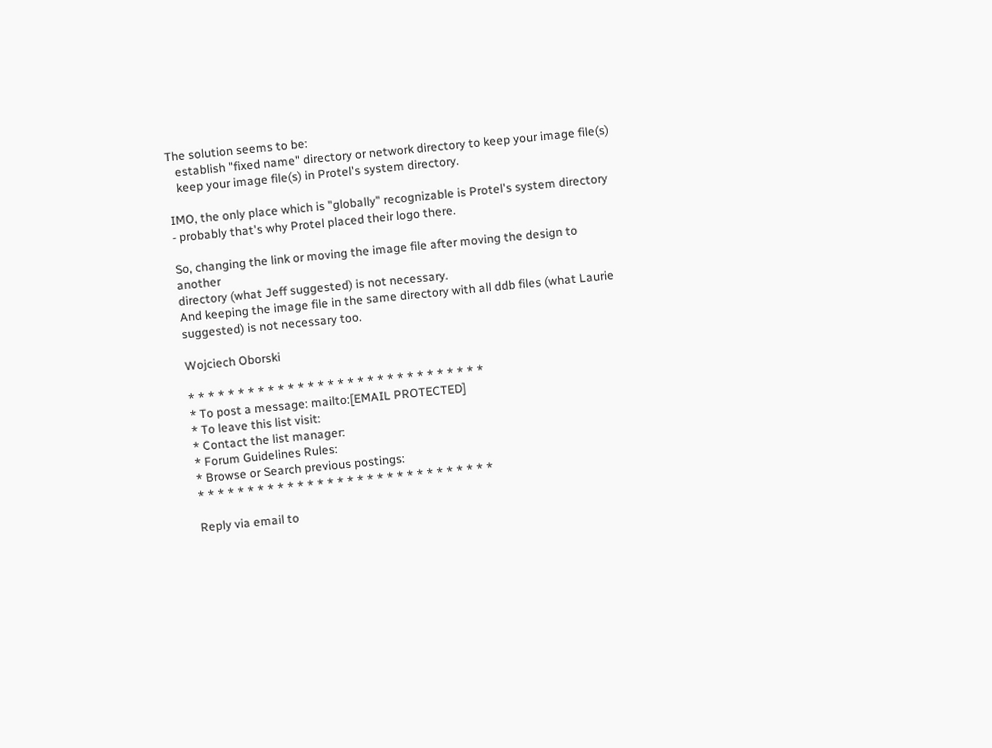The solution seems to be:
   establish "fixed name" directory or network directory to keep your image file(s)
   keep your image file(s) in Protel's system directory.

IMO, the only place which is "globally" recognizable is Protel's system directory
- probably that's why Protel placed their logo there.

So, changing the link or moving the image file after moving the design to another
directory (what Jeff suggested) is not necessary.
And keeping the image file in the same directory with all ddb files (what Laurie
suggested) is not necessary too.

Wojciech Oborski

* * * * * * * * * * * * * * * * * * * * * * * * * * * * * *
* To post a message: mailto:[EMAIL PROTECTED]
* To leave this list visit:
* Contact the list manager:
* Forum Guidelines Rules:
* Browse or Search previous postings:
* * * * * * * * * * * * * * * * * * * * * * * * * * * * * *

Reply via email to